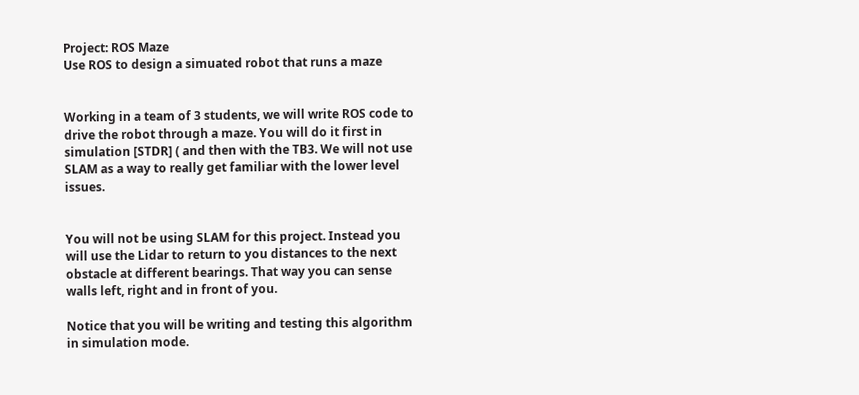Project: ROS Maze
Use ROS to design a simuated robot that runs a maze


Working in a team of 3 students, we will write ROS code to drive the robot through a maze. You will do it first in simulation [STDR] ( and then with the TB3. We will not use SLAM as a way to really get familiar with the lower level issues.


You will not be using SLAM for this project. Instead you will use the Lidar to return to you distances to the next obstacle at different bearings. That way you can sense walls left, right and in front of you.

Notice that you will be writing and testing this algorithm in simulation mode.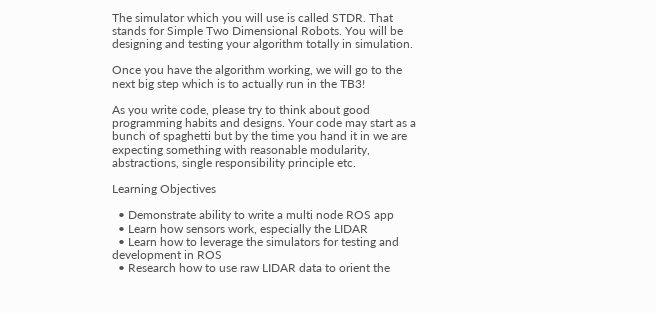The simulator which you will use is called STDR. That stands for Simple Two Dimensional Robots. You will be designing and testing your algorithm totally in simulation.

Once you have the algorithm working, we will go to the next big step which is to actually run in the TB3!

As you write code, please try to think about good programming habits and designs. Your code may start as a bunch of spaghetti but by the time you hand it in we are expecting something with reasonable modularity, abstractions, single responsibility principle etc.

Learning Objectives

  • Demonstrate ability to write a multi node ROS app
  • Learn how sensors work, especially the LIDAR
  • Learn how to leverage the simulators for testing and development in ROS
  • Research how to use raw LIDAR data to orient the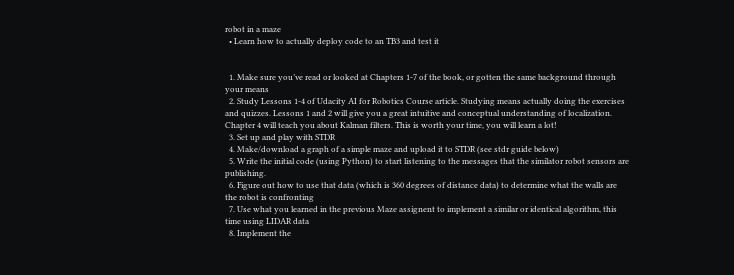robot in a maze
  • Learn how to actually deploy code to an TB3 and test it


  1. Make sure you’ve read or looked at Chapters 1-7 of the book, or gotten the same background through your means
  2. Study Lessons 1-4 of Udacity AI for Robotics Course article. Studying means actually doing the exercises and quizzes. Lessons 1 and 2 will give you a great intuitive and conceptual understanding of localization. Chapter 4 will teach you about Kalman filters. This is worth your time, you will learn a lot!
  3. Set up and play with STDR
  4. Make/download a graph of a simple maze and upload it to STDR (see stdr guide below)
  5. Write the initial code (using Python) to start listening to the messages that the similator robot sensors are publishing.
  6. Figure out how to use that data (which is 360 degrees of distance data) to determine what the walls are the robot is confronting
  7. Use what you learned in the previous Maze assignent to implement a similar or identical algorithm, this time using LIDAR data
  8. Implement the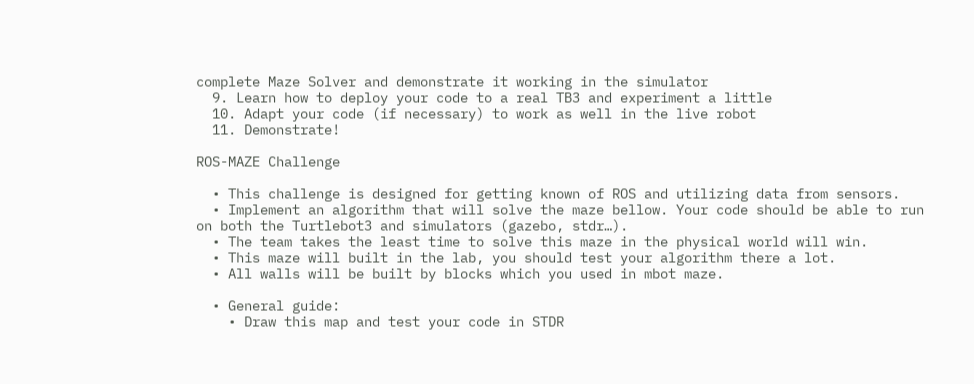complete Maze Solver and demonstrate it working in the simulator
  9. Learn how to deploy your code to a real TB3 and experiment a little
  10. Adapt your code (if necessary) to work as well in the live robot
  11. Demonstrate!

ROS-MAZE Challenge

  • This challenge is designed for getting known of ROS and utilizing data from sensors.
  • Implement an algorithm that will solve the maze bellow. Your code should be able to run on both the Turtlebot3 and simulators (gazebo, stdr…).
  • The team takes the least time to solve this maze in the physical world will win.
  • This maze will built in the lab, you should test your algorithm there a lot.
  • All walls will be built by blocks which you used in mbot maze.

  • General guide:
    • Draw this map and test your code in STDR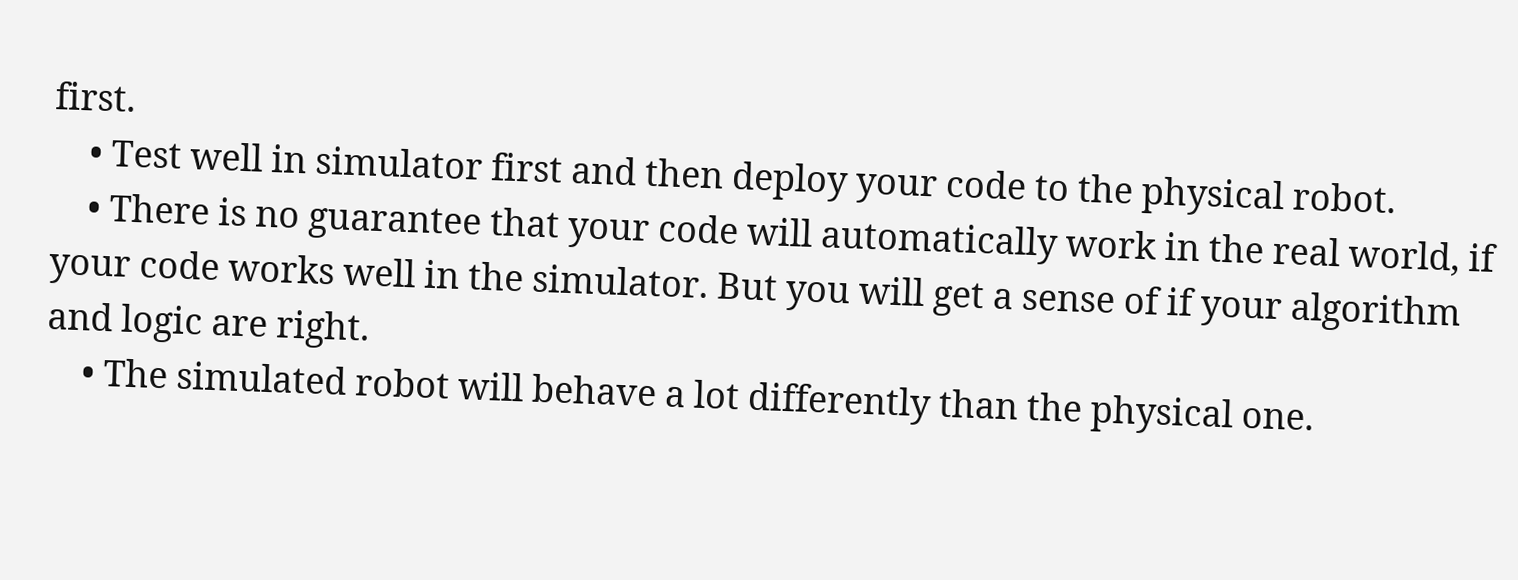first.
    • Test well in simulator first and then deploy your code to the physical robot.
    • There is no guarantee that your code will automatically work in the real world, if your code works well in the simulator. But you will get a sense of if your algorithm and logic are right.
    • The simulated robot will behave a lot differently than the physical one.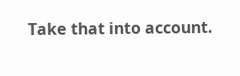Take that into account.